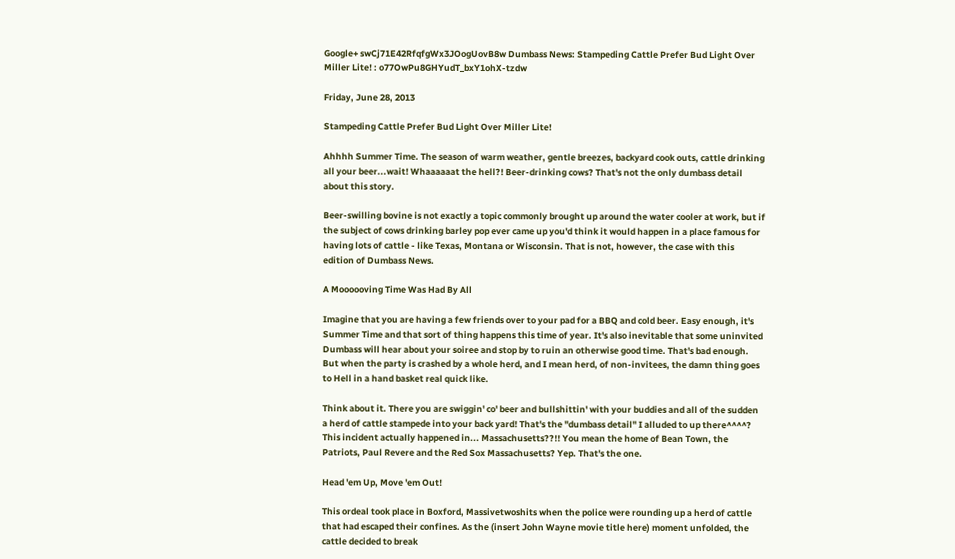Google+ swCj71E42RfqfgWx3JOogUovB8w Dumbass News: Stampeding Cattle Prefer Bud Light Over Miller Lite! : o77OwPu8GHYudT_bxY1ohX-tzdw

Friday, June 28, 2013

Stampeding Cattle Prefer Bud Light Over Miller Lite!

Ahhhh Summer Time. The season of warm weather, gentle breezes, backyard cook outs, cattle drinking all your beer...wait! Whaaaaaat the hell?! Beer-drinking cows? That's not the only dumbass detail about this story.

Beer-swilling bovine is not exactly a topic commonly brought up around the water cooler at work, but if the subject of cows drinking barley pop ever came up you'd think it would happen in a place famous for having lots of cattle - like Texas, Montana or Wisconsin. That is not, however, the case with this edition of Dumbass News.

A Moooooving Time Was Had By All

Imagine that you are having a few friends over to your pad for a BBQ and cold beer. Easy enough, it's Summer Time and that sort of thing happens this time of year. It's also inevitable that some uninvited Dumbass will hear about your soiree and stop by to ruin an otherwise good time. That's bad enough. But when the party is crashed by a whole herd, and I mean herd, of non-invitees, the damn thing goes to Hell in a hand basket real quick like.

Think about it. There you are swiggin' co' beer and bullshittin' with your buddies and all of the sudden a herd of cattle stampede into your back yard! That's the "dumbass detail" I alluded to up there^^^^? This incident actually happened in... Massachusetts??!! You mean the home of Bean Town, the Patriots, Paul Revere and the Red Sox Massachusetts? Yep. That's the one.

Head 'em Up, Move 'em Out!

This ordeal took place in Boxford, Massivetwoshits when the police were rounding up a herd of cattle that had escaped their confines. As the (insert John Wayne movie title here) moment unfolded, the cattle decided to break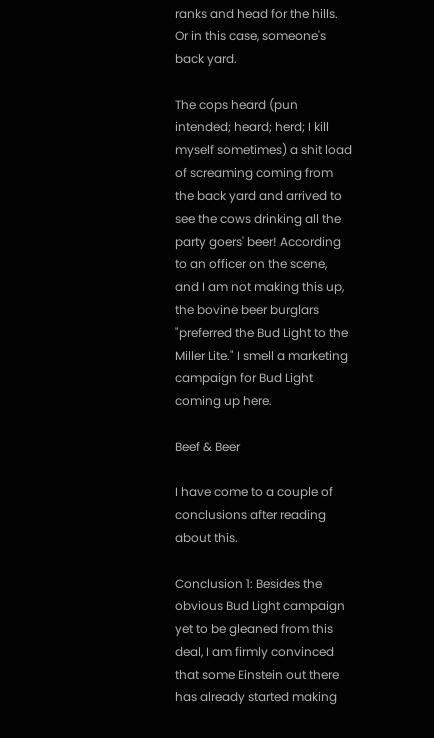ranks and head for the hills. Or in this case, someone's back yard.

The cops heard (pun intended; heard; herd; I kill myself sometimes) a shit load of screaming coming from the back yard and arrived to see the cows drinking all the party goers' beer! According to an officer on the scene, and I am not making this up, the bovine beer burglars "preferred the Bud Light to the Miller Lite." I smell a marketing campaign for Bud Light coming up here.

Beef & Beer

I have come to a couple of conclusions after reading about this.

Conclusion 1: Besides the obvious Bud Light campaign yet to be gleaned from this deal, I am firmly convinced that some Einstein out there has already started making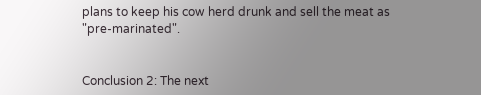plans to keep his cow herd drunk and sell the meat as "pre-marinated".


Conclusion 2: The next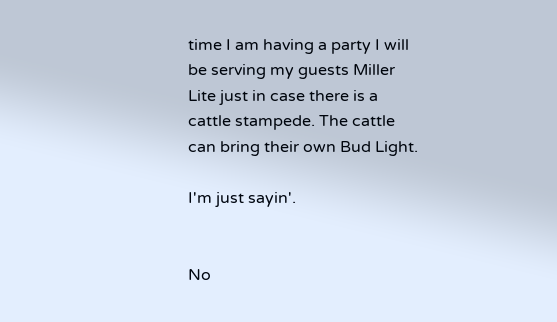time I am having a party I will be serving my guests Miller Lite just in case there is a cattle stampede. The cattle can bring their own Bud Light.

I'm just sayin'.


No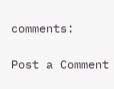comments:

Post a Comment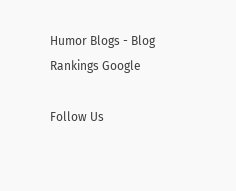Humor Blogs - Blog Rankings Google

Follow Us